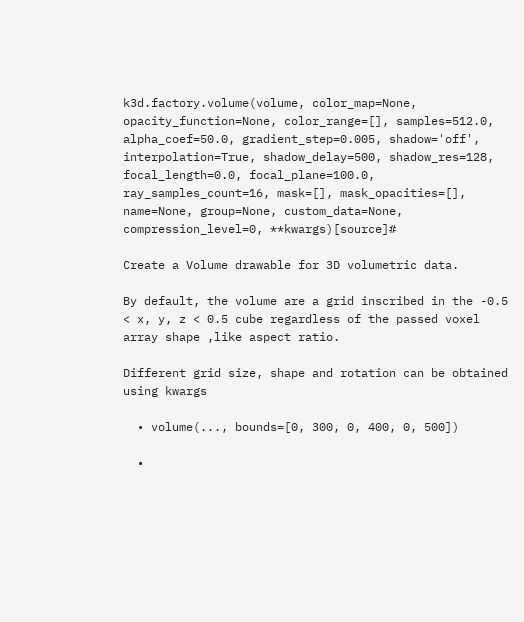k3d.factory.volume(volume, color_map=None, opacity_function=None, color_range=[], samples=512.0, alpha_coef=50.0, gradient_step=0.005, shadow='off', interpolation=True, shadow_delay=500, shadow_res=128, focal_length=0.0, focal_plane=100.0, ray_samples_count=16, mask=[], mask_opacities=[], name=None, group=None, custom_data=None, compression_level=0, **kwargs)[source]#

Create a Volume drawable for 3D volumetric data.

By default, the volume are a grid inscribed in the -0.5 < x, y, z < 0.5 cube regardless of the passed voxel array shape ,like aspect ratio.

Different grid size, shape and rotation can be obtained using kwargs

  • volume(..., bounds=[0, 300, 0, 400, 0, 500])

  •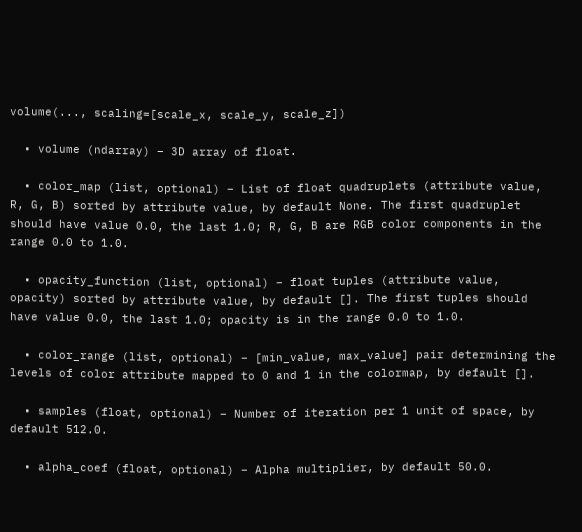volume(..., scaling=[scale_x, scale_y, scale_z])

  • volume (ndarray) – 3D array of float.

  • color_map (list, optional) – List of float quadruplets (attribute value, R, G, B) sorted by attribute value, by default None. The first quadruplet should have value 0.0, the last 1.0; R, G, B are RGB color components in the range 0.0 to 1.0.

  • opacity_function (list, optional) – float tuples (attribute value, opacity) sorted by attribute value, by default []. The first tuples should have value 0.0, the last 1.0; opacity is in the range 0.0 to 1.0.

  • color_range (list, optional) – [min_value, max_value] pair determining the levels of color attribute mapped to 0 and 1 in the colormap, by default [].

  • samples (float, optional) – Number of iteration per 1 unit of space, by default 512.0.

  • alpha_coef (float, optional) – Alpha multiplier, by default 50.0.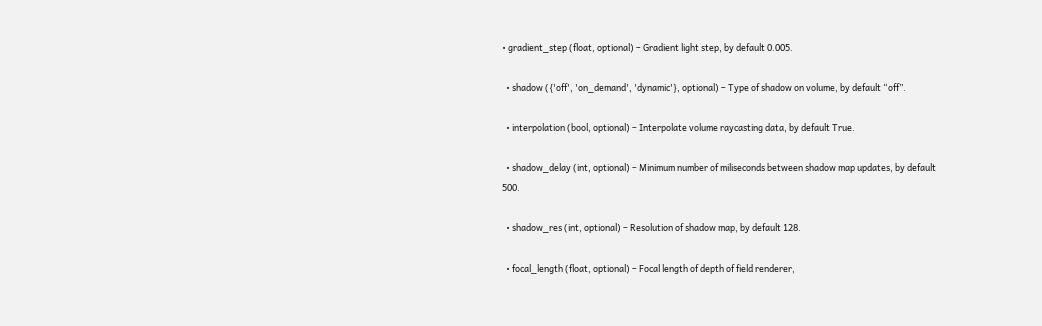• gradient_step (float, optional) – Gradient light step, by default 0.005.

  • shadow ({'off', 'on_demand', 'dynamic'}, optional) – Type of shadow on volume, by default “off”.

  • interpolation (bool, optional) – Interpolate volume raycasting data, by default True.

  • shadow_delay (int, optional) – Minimum number of miliseconds between shadow map updates, by default 500.

  • shadow_res (int, optional) – Resolution of shadow map, by default 128.

  • focal_length (float, optional) – Focal length of depth of field renderer,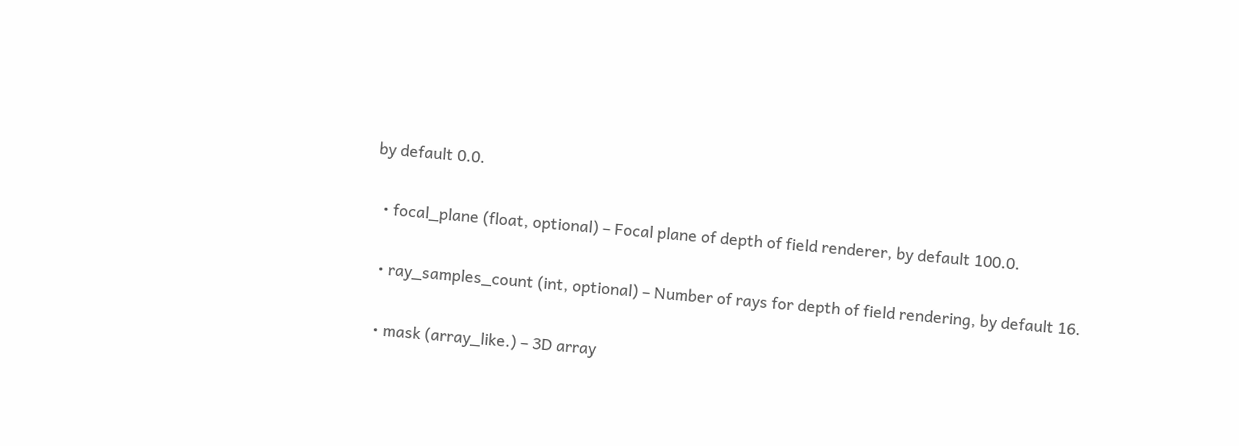by default 0.0.

  • focal_plane (float, optional) – Focal plane of depth of field renderer, by default 100.0.

  • ray_samples_count (int, optional) – Number of rays for depth of field rendering, by default 16.

  • mask (array_like.) – 3D array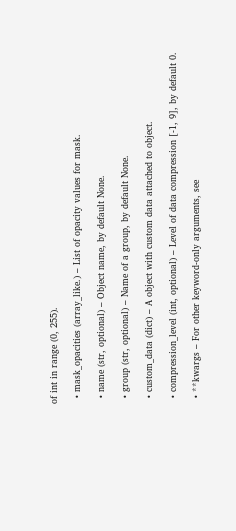of int in range (0, 255).

  • mask_opacities (array_like.) – List of opacity values for mask.

  • name (str, optional) – Object name, by default None.

  • group (str, optional) – Name of a group, by default None.

  • custom_data (dict) – A object with custom data attached to object.

  • compression_level (int, optional) – Level of data compression [-1, 9], by default 0.

  • **kwargs – For other keyword-only arguments, see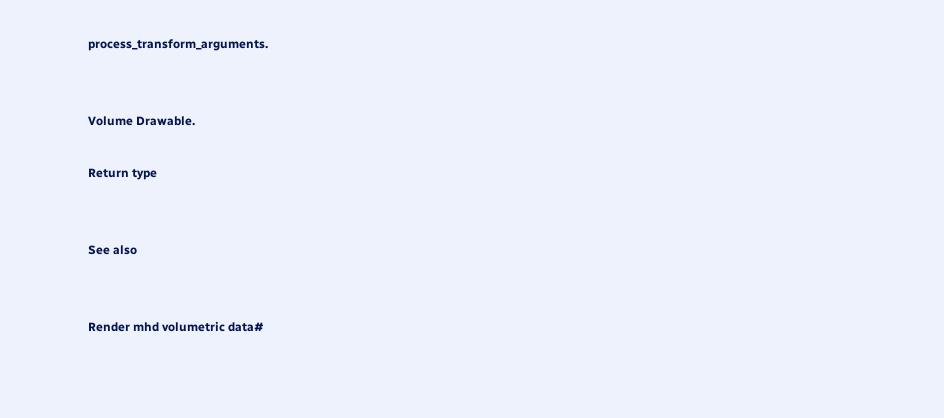process_transform_arguments.


Volume Drawable.

Return type


See also


Render mhd volumetric data#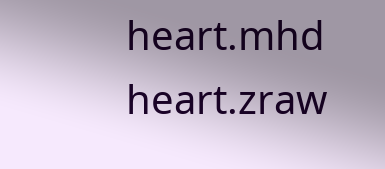heart.mhd heart.zraw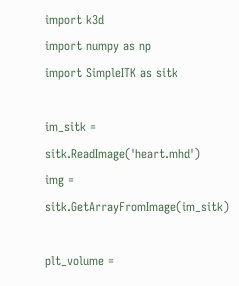import k3d
import numpy as np
import SimpleITK as sitk

im_sitk = sitk.ReadImage('heart.mhd')
img = sitk.GetArrayFromImage(im_sitk)

plt_volume =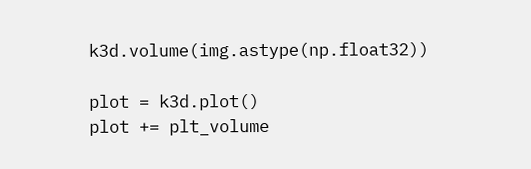k3d.volume(img.astype(np.float32))

plot = k3d.plot()
plot += plt_volume